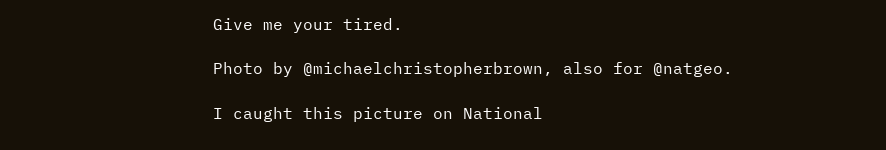Give me your tired.

Photo by @michaelchristopherbrown, also for @natgeo.

I caught this picture on National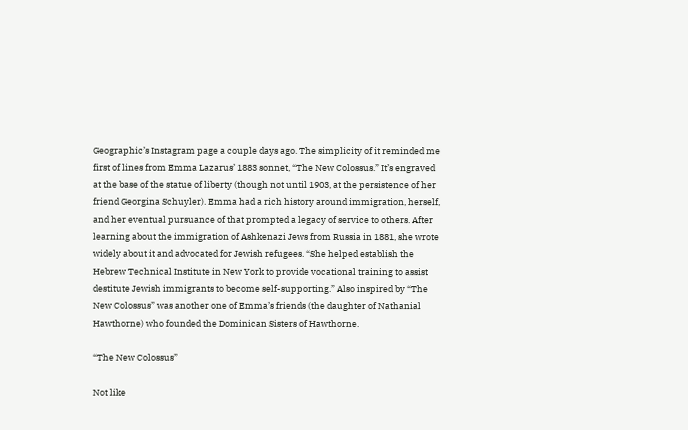Geographic’s Instagram page a couple days ago. The simplicity of it reminded me first of lines from Emma Lazarus’ 1883 sonnet, “The New Colossus.” It’s engraved at the base of the statue of liberty (though not until 1903, at the persistence of her friend Georgina Schuyler). Emma had a rich history around immigration, herself, and her eventual pursuance of that prompted a legacy of service to others. After learning about the immigration of Ashkenazi Jews from Russia in 1881, she wrote widely about it and advocated for Jewish refugees. “She helped establish the Hebrew Technical Institute in New York to provide vocational training to assist destitute Jewish immigrants to become self-supporting.” Also inspired by “The New Colossus” was another one of Emma’s friends (the daughter of Nathanial Hawthorne) who founded the Dominican Sisters of Hawthorne.

“The New Colossus”

Not like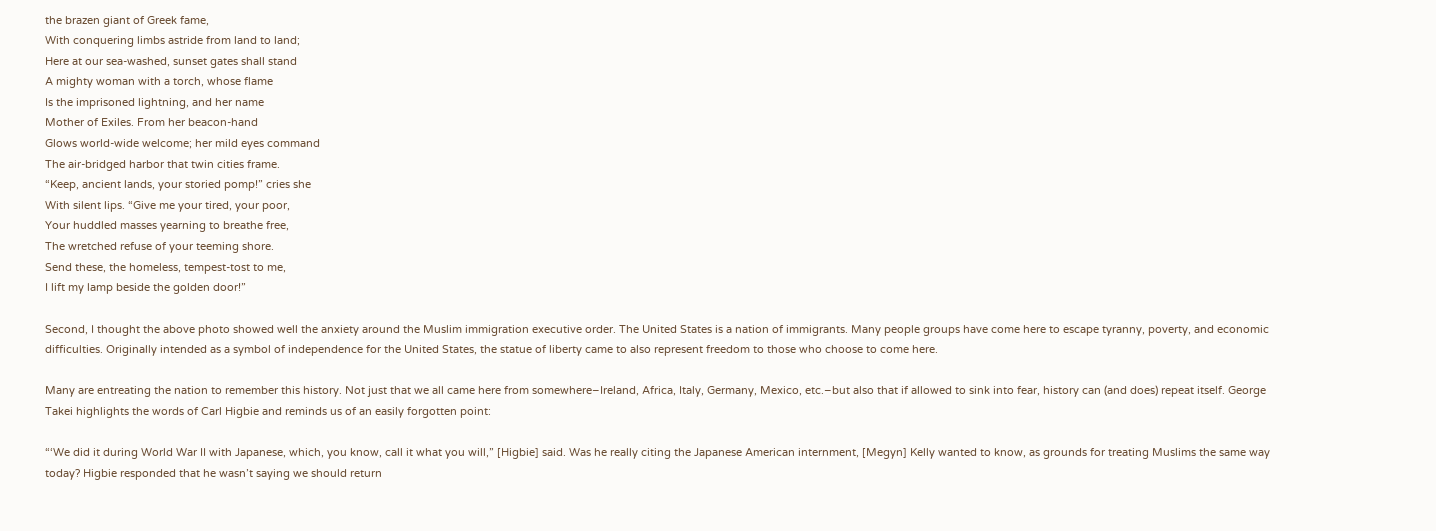the brazen giant of Greek fame,
With conquering limbs astride from land to land;
Here at our sea-washed, sunset gates shall stand
A mighty woman with a torch, whose flame
Is the imprisoned lightning, and her name
Mother of Exiles. From her beacon-hand
Glows world-wide welcome; her mild eyes command
The air-bridged harbor that twin cities frame.
“Keep, ancient lands, your storied pomp!” cries she
With silent lips. “Give me your tired, your poor,
Your huddled masses yearning to breathe free,
The wretched refuse of your teeming shore.
Send these, the homeless, tempest-tost to me,
I lift my lamp beside the golden door!”

Second, I thought the above photo showed well the anxiety around the Muslim immigration executive order. The United States is a nation of immigrants. Many people groups have come here to escape tyranny, poverty, and economic difficulties. Originally intended as a symbol of independence for the United States, the statue of liberty came to also represent freedom to those who choose to come here.

Many are entreating the nation to remember this history. Not just that we all came here from somewhere–Ireland, Africa, Italy, Germany, Mexico, etc.–but also that if allowed to sink into fear, history can (and does) repeat itself. George Takei highlights the words of Carl Higbie and reminds us of an easily forgotten point:

“‘We did it during World War II with Japanese, which, you know, call it what you will,” [Higbie] said. Was he really citing the Japanese American internment, [Megyn] Kelly wanted to know, as grounds for treating Muslims the same way today? Higbie responded that he wasn’t saying we should return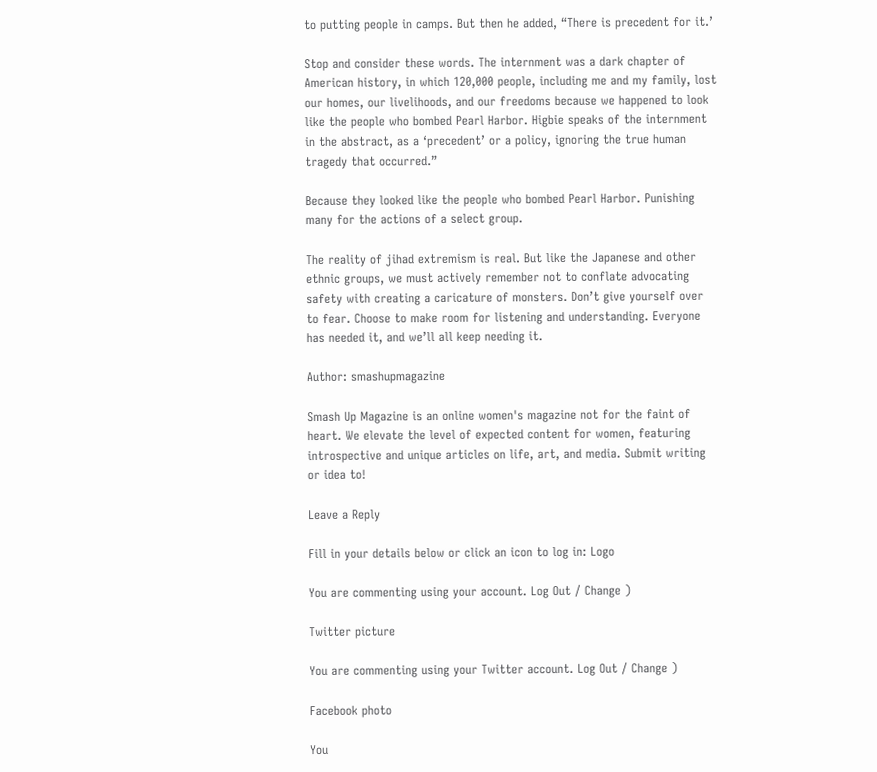to putting people in camps. But then he added, “There is precedent for it.’

Stop and consider these words. The internment was a dark chapter of American history, in which 120,000 people, including me and my family, lost our homes, our livelihoods, and our freedoms because we happened to look like the people who bombed Pearl Harbor. Higbie speaks of the internment in the abstract, as a ‘precedent’ or a policy, ignoring the true human tragedy that occurred.”

Because they looked like the people who bombed Pearl Harbor. Punishing many for the actions of a select group.

The reality of jihad extremism is real. But like the Japanese and other ethnic groups, we must actively remember not to conflate advocating safety with creating a caricature of monsters. Don’t give yourself over to fear. Choose to make room for listening and understanding. Everyone has needed it, and we’ll all keep needing it.

Author: smashupmagazine

Smash Up Magazine is an online women's magazine not for the faint of heart. We elevate the level of expected content for women, featuring introspective and unique articles on life, art, and media. Submit writing or idea to!

Leave a Reply

Fill in your details below or click an icon to log in: Logo

You are commenting using your account. Log Out / Change )

Twitter picture

You are commenting using your Twitter account. Log Out / Change )

Facebook photo

You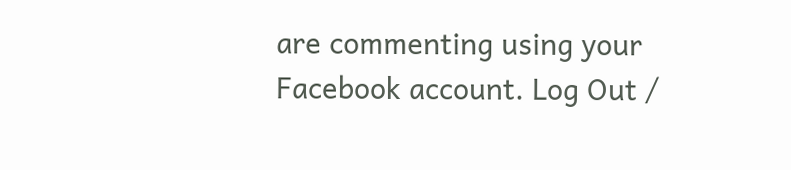are commenting using your Facebook account. Log Out /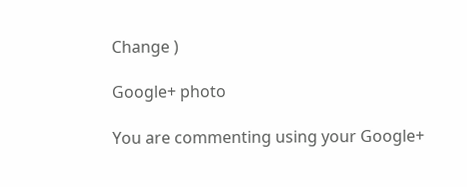Change )

Google+ photo

You are commenting using your Google+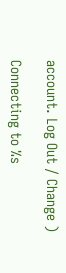account. Log Out / Change )

Connecting to %s